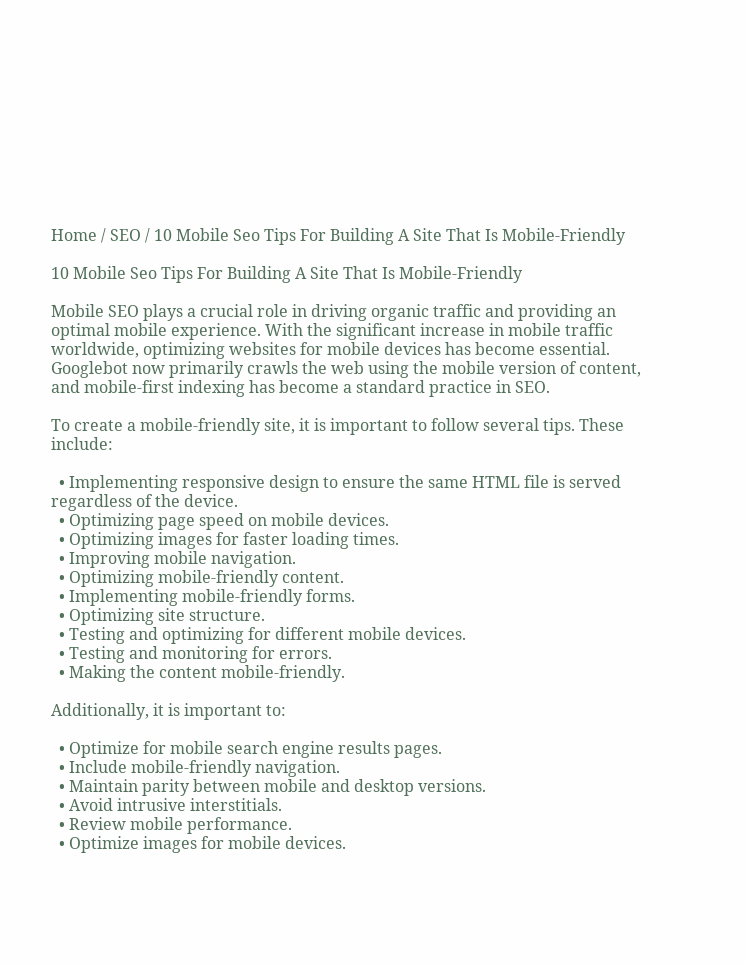Home / SEO / 10 Mobile Seo Tips For Building A Site That Is Mobile-Friendly

10 Mobile Seo Tips For Building A Site That Is Mobile-Friendly

Mobile SEO plays a crucial role in driving organic traffic and providing an optimal mobile experience. With the significant increase in mobile traffic worldwide, optimizing websites for mobile devices has become essential. Googlebot now primarily crawls the web using the mobile version of content, and mobile-first indexing has become a standard practice in SEO.

To create a mobile-friendly site, it is important to follow several tips. These include:

  • Implementing responsive design to ensure the same HTML file is served regardless of the device.
  • Optimizing page speed on mobile devices.
  • Optimizing images for faster loading times.
  • Improving mobile navigation.
  • Optimizing mobile-friendly content.
  • Implementing mobile-friendly forms.
  • Optimizing site structure.
  • Testing and optimizing for different mobile devices.
  • Testing and monitoring for errors.
  • Making the content mobile-friendly.

Additionally, it is important to:

  • Optimize for mobile search engine results pages.
  • Include mobile-friendly navigation.
  • Maintain parity between mobile and desktop versions.
  • Avoid intrusive interstitials.
  • Review mobile performance.
  • Optimize images for mobile devices.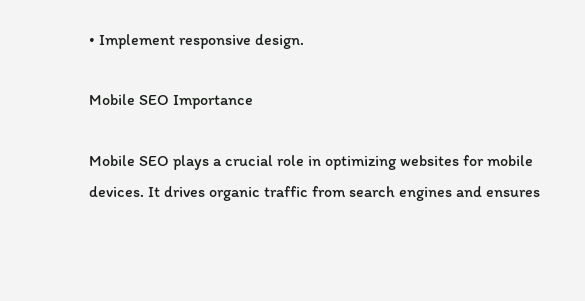• Implement responsive design.

Mobile SEO Importance

Mobile SEO plays a crucial role in optimizing websites for mobile devices. It drives organic traffic from search engines and ensures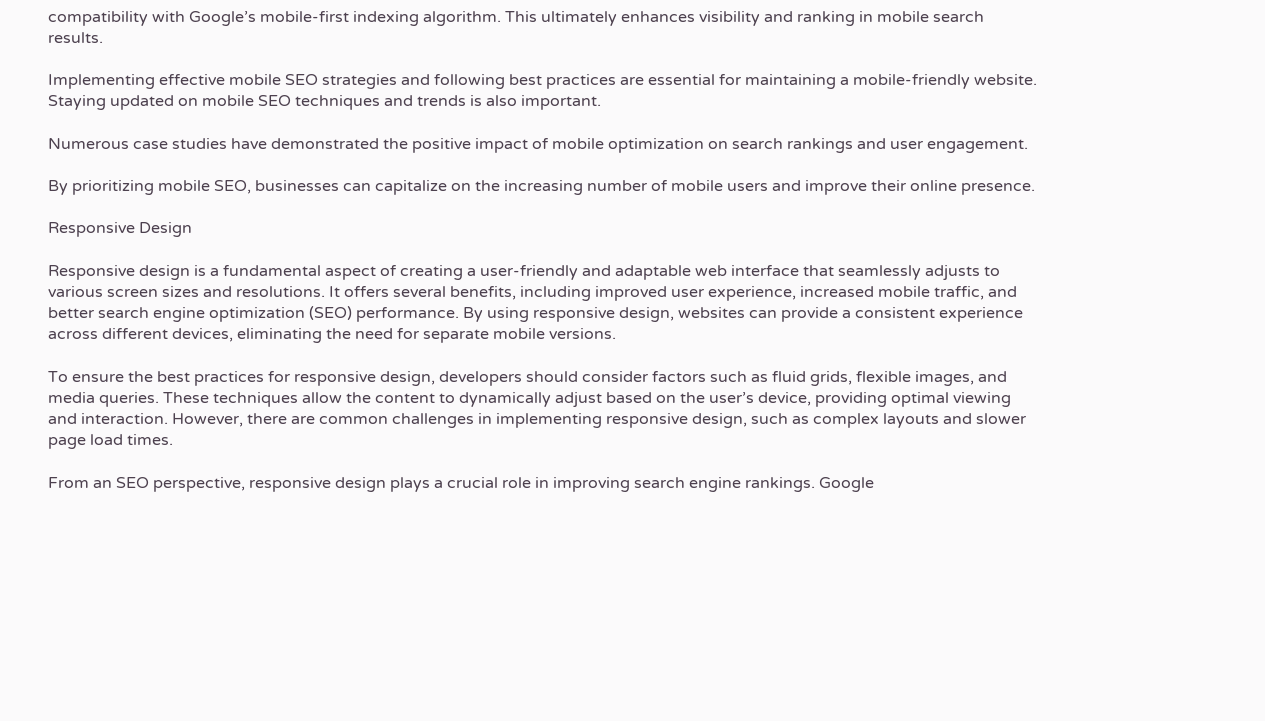compatibility with Google’s mobile-first indexing algorithm. This ultimately enhances visibility and ranking in mobile search results.

Implementing effective mobile SEO strategies and following best practices are essential for maintaining a mobile-friendly website. Staying updated on mobile SEO techniques and trends is also important.

Numerous case studies have demonstrated the positive impact of mobile optimization on search rankings and user engagement.

By prioritizing mobile SEO, businesses can capitalize on the increasing number of mobile users and improve their online presence.

Responsive Design

Responsive design is a fundamental aspect of creating a user-friendly and adaptable web interface that seamlessly adjusts to various screen sizes and resolutions. It offers several benefits, including improved user experience, increased mobile traffic, and better search engine optimization (SEO) performance. By using responsive design, websites can provide a consistent experience across different devices, eliminating the need for separate mobile versions.

To ensure the best practices for responsive design, developers should consider factors such as fluid grids, flexible images, and media queries. These techniques allow the content to dynamically adjust based on the user’s device, providing optimal viewing and interaction. However, there are common challenges in implementing responsive design, such as complex layouts and slower page load times.

From an SEO perspective, responsive design plays a crucial role in improving search engine rankings. Google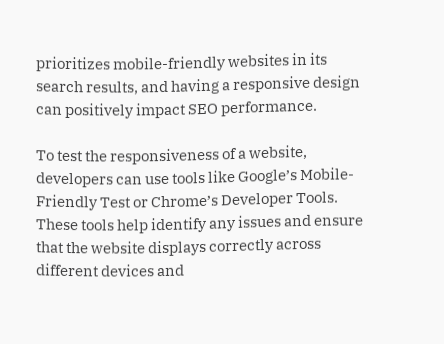prioritizes mobile-friendly websites in its search results, and having a responsive design can positively impact SEO performance.

To test the responsiveness of a website, developers can use tools like Google’s Mobile-Friendly Test or Chrome’s Developer Tools. These tools help identify any issues and ensure that the website displays correctly across different devices and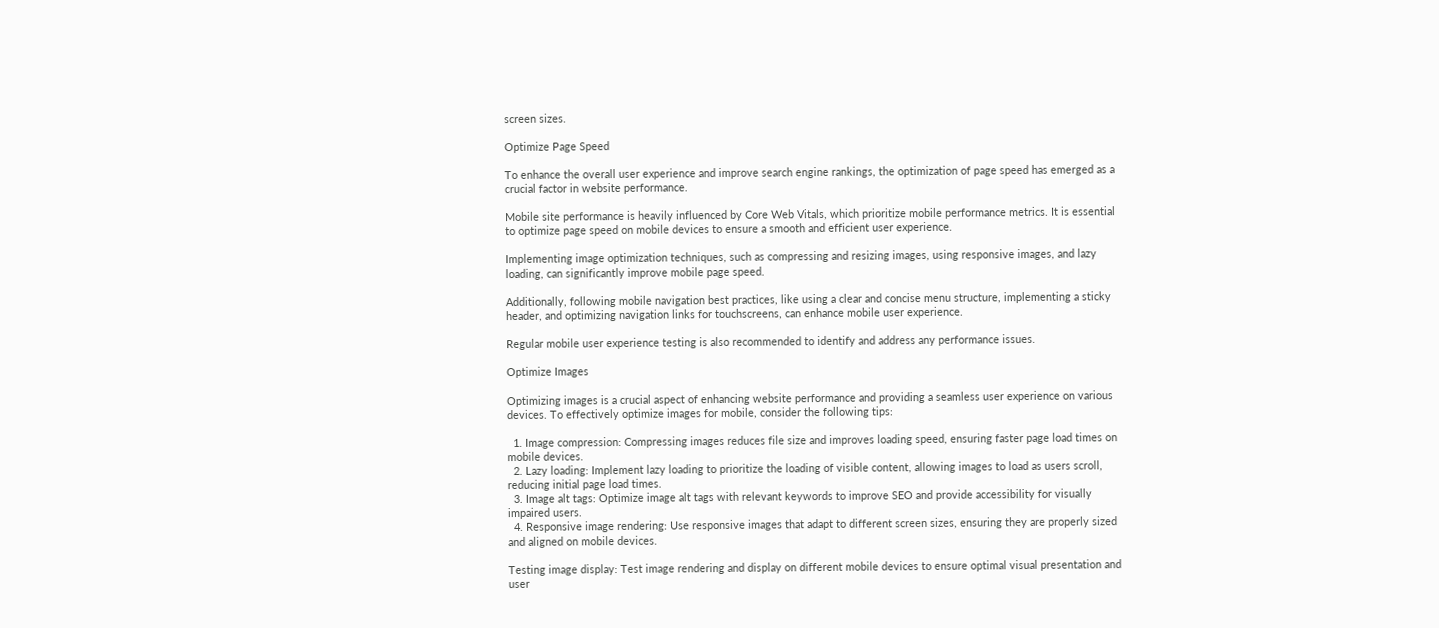screen sizes.

Optimize Page Speed

To enhance the overall user experience and improve search engine rankings, the optimization of page speed has emerged as a crucial factor in website performance.

Mobile site performance is heavily influenced by Core Web Vitals, which prioritize mobile performance metrics. It is essential to optimize page speed on mobile devices to ensure a smooth and efficient user experience.

Implementing image optimization techniques, such as compressing and resizing images, using responsive images, and lazy loading, can significantly improve mobile page speed.

Additionally, following mobile navigation best practices, like using a clear and concise menu structure, implementing a sticky header, and optimizing navigation links for touchscreens, can enhance mobile user experience.

Regular mobile user experience testing is also recommended to identify and address any performance issues.

Optimize Images

Optimizing images is a crucial aspect of enhancing website performance and providing a seamless user experience on various devices. To effectively optimize images for mobile, consider the following tips:

  1. Image compression: Compressing images reduces file size and improves loading speed, ensuring faster page load times on mobile devices.
  2. Lazy loading: Implement lazy loading to prioritize the loading of visible content, allowing images to load as users scroll, reducing initial page load times.
  3. Image alt tags: Optimize image alt tags with relevant keywords to improve SEO and provide accessibility for visually impaired users.
  4. Responsive image rendering: Use responsive images that adapt to different screen sizes, ensuring they are properly sized and aligned on mobile devices.

Testing image display: Test image rendering and display on different mobile devices to ensure optimal visual presentation and user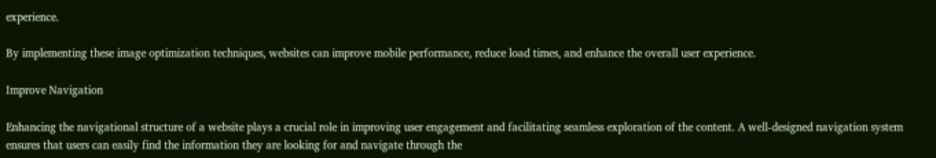experience.

By implementing these image optimization techniques, websites can improve mobile performance, reduce load times, and enhance the overall user experience.

Improve Navigation

Enhancing the navigational structure of a website plays a crucial role in improving user engagement and facilitating seamless exploration of the content. A well-designed navigation system ensures that users can easily find the information they are looking for and navigate through the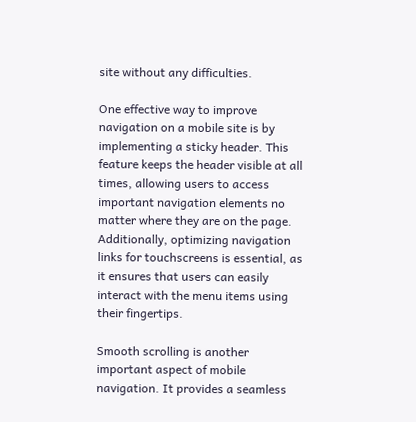site without any difficulties.

One effective way to improve navigation on a mobile site is by implementing a sticky header. This feature keeps the header visible at all times, allowing users to access important navigation elements no matter where they are on the page. Additionally, optimizing navigation links for touchscreens is essential, as it ensures that users can easily interact with the menu items using their fingertips.

Smooth scrolling is another important aspect of mobile navigation. It provides a seamless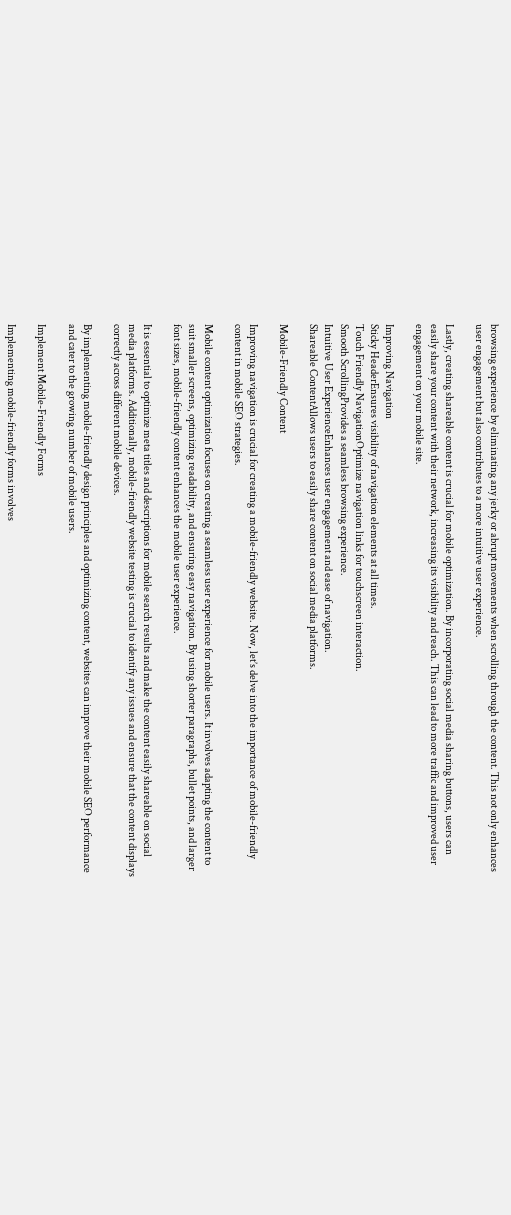browsing experience by eliminating any jerky or abrupt movements when scrolling through the content. This not only enhances user engagement but also contributes to a more intuitive user experience.

Lastly, creating shareable content is crucial for mobile optimization. By incorporating social media sharing buttons, users can easily share your content with their network, increasing its visibility and reach. This can lead to more traffic and improved user engagement on your mobile site.

Improving Navigation
Sticky HeaderEnsures visibility of navigation elements at all times.
Touch Friendly NavigationOptimize navigation links for touchscreen interaction.
Smooth ScrollingProvides a seamless browsing experience.
Intuitive User ExperienceEnhances user engagement and ease of navigation.
Shareable ContentAllows users to easily share content on social media platforms.

Mobile-Friendly Content

Improving navigation is crucial for creating a mobile-friendly website. Now, let’s delve into the importance of mobile-friendly content in mobile SEO strategies.

Mobile content optimization focuses on creating a seamless user experience for mobile users. It involves adapting the content to suit smaller screens, optimizing readability, and ensuring easy navigation. By using shorter paragraphs, bullet points, and larger font sizes, mobile-friendly content enhances the mobile user experience.

It is essential to optimize meta titles and descriptions for mobile search results and make the content easily shareable on social media platforms. Additionally, mobile-friendly website testing is crucial to identify any issues and ensure that the content displays correctly across different mobile devices.

By implementing mobile-friendly design principles and optimizing content, websites can improve their mobile SEO performance and cater to the growing number of mobile users.

Implement Mobile-Friendly Forms

Implementing mobile-friendly forms involves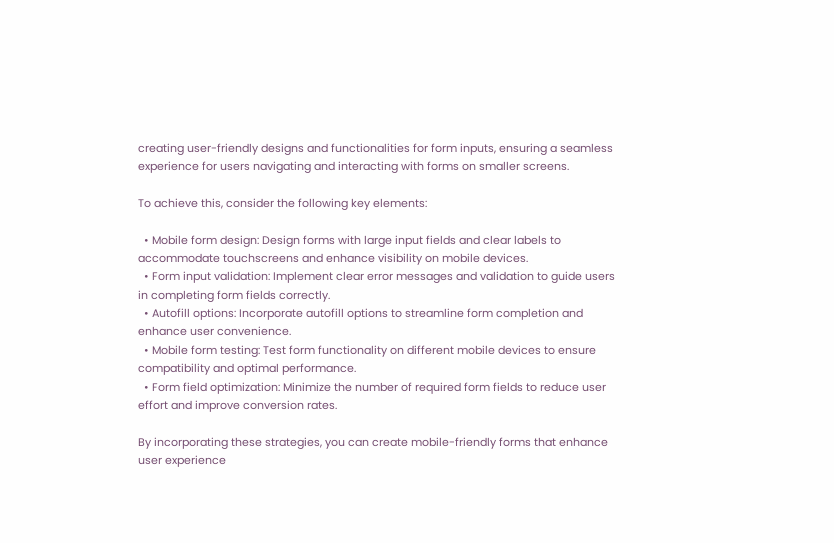creating user-friendly designs and functionalities for form inputs, ensuring a seamless experience for users navigating and interacting with forms on smaller screens.

To achieve this, consider the following key elements:

  • Mobile form design: Design forms with large input fields and clear labels to accommodate touchscreens and enhance visibility on mobile devices.
  • Form input validation: Implement clear error messages and validation to guide users in completing form fields correctly.
  • Autofill options: Incorporate autofill options to streamline form completion and enhance user convenience.
  • Mobile form testing: Test form functionality on different mobile devices to ensure compatibility and optimal performance.
  • Form field optimization: Minimize the number of required form fields to reduce user effort and improve conversion rates.

By incorporating these strategies, you can create mobile-friendly forms that enhance user experience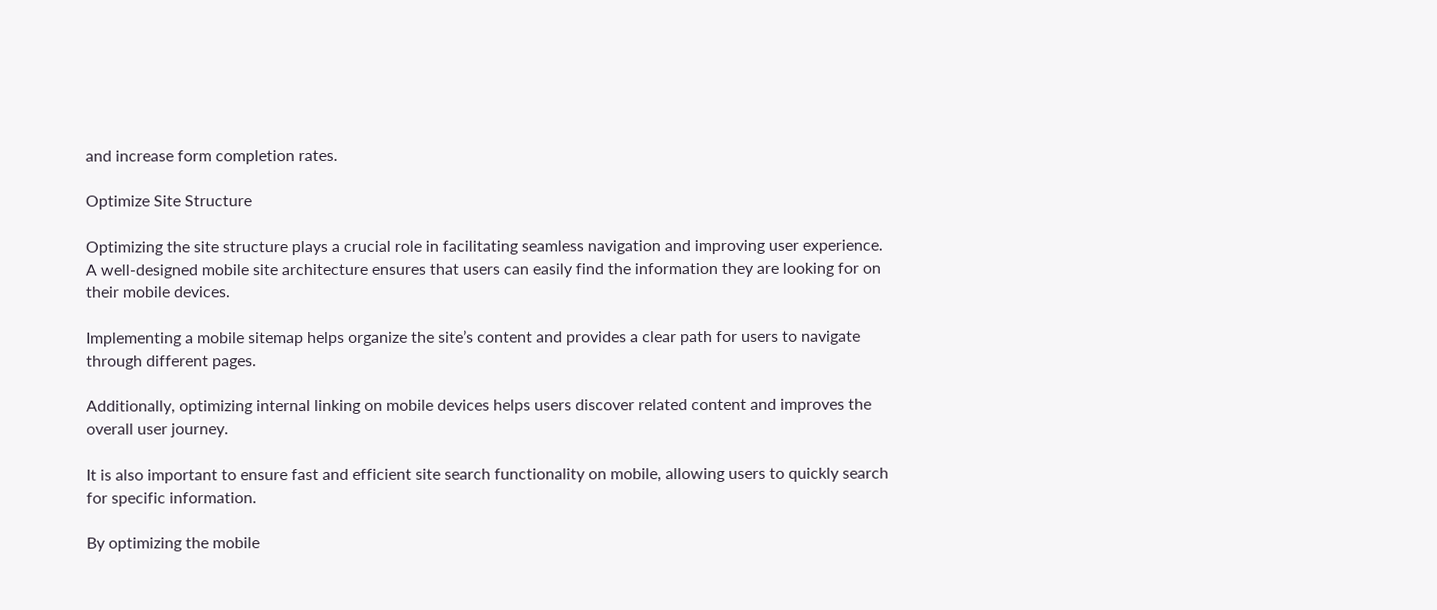and increase form completion rates.

Optimize Site Structure

Optimizing the site structure plays a crucial role in facilitating seamless navigation and improving user experience. A well-designed mobile site architecture ensures that users can easily find the information they are looking for on their mobile devices.

Implementing a mobile sitemap helps organize the site’s content and provides a clear path for users to navigate through different pages.

Additionally, optimizing internal linking on mobile devices helps users discover related content and improves the overall user journey.

It is also important to ensure fast and efficient site search functionality on mobile, allowing users to quickly search for specific information.

By optimizing the mobile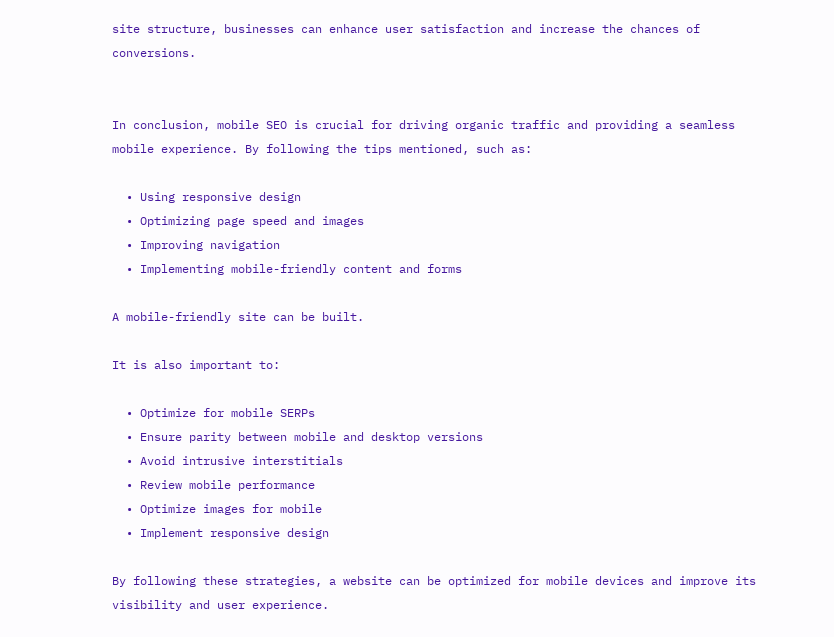site structure, businesses can enhance user satisfaction and increase the chances of conversions.


In conclusion, mobile SEO is crucial for driving organic traffic and providing a seamless mobile experience. By following the tips mentioned, such as:

  • Using responsive design
  • Optimizing page speed and images
  • Improving navigation
  • Implementing mobile-friendly content and forms

A mobile-friendly site can be built.

It is also important to:

  • Optimize for mobile SERPs
  • Ensure parity between mobile and desktop versions
  • Avoid intrusive interstitials
  • Review mobile performance
  • Optimize images for mobile
  • Implement responsive design

By following these strategies, a website can be optimized for mobile devices and improve its visibility and user experience.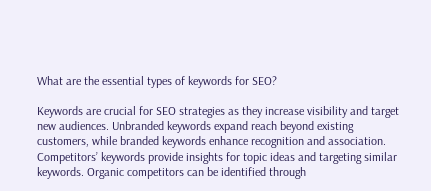What are the essential types of keywords for SEO?

Keywords are crucial for SEO strategies as they increase visibility and target new audiences. Unbranded keywords expand reach beyond existing customers, while branded keywords enhance recognition and association. Competitors’ keywords provide insights for topic ideas and targeting similar keywords. Organic competitors can be identified through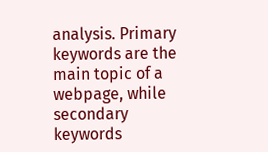analysis. Primary keywords are the main topic of a webpage, while secondary keywords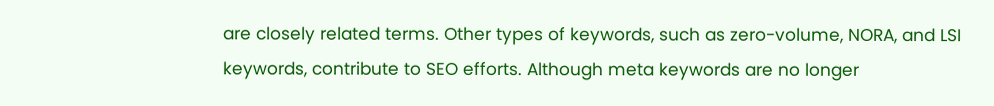are closely related terms. Other types of keywords, such as zero-volume, NORA, and LSI keywords, contribute to SEO efforts. Although meta keywords are no longer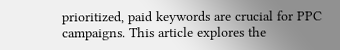prioritized, paid keywords are crucial for PPC campaigns. This article explores the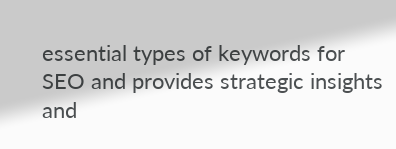essential types of keywords for SEO and provides strategic insights and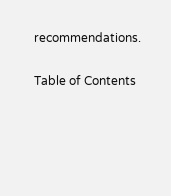recommendations.

Table of Contents